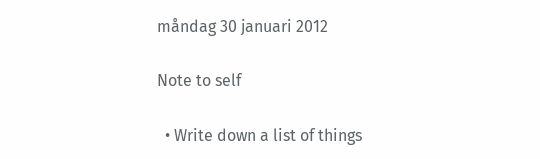måndag 30 januari 2012

Note to self

  • Write down a list of things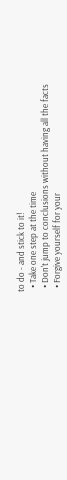to do - and stick to it!
  • Take one step at the time
  • Don't jump to conclusions without having all the facts
  • Forgive yourself for your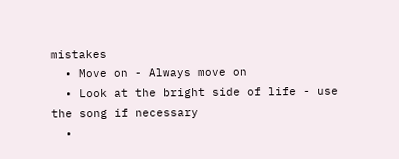mistakes
  • Move on - Always move on
  • Look at the bright side of life - use the song if necessary
  •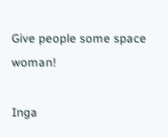Give people some space woman!

Inga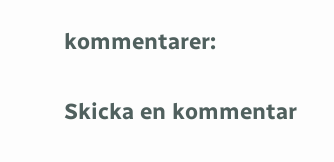kommentarer:

Skicka en kommentar